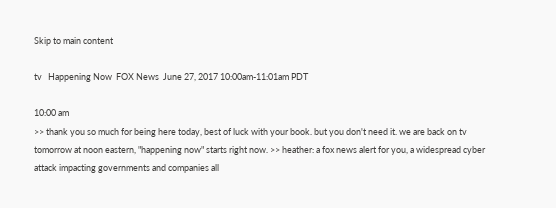Skip to main content

tv   Happening Now  FOX News  June 27, 2017 10:00am-11:01am PDT

10:00 am
>> thank you so much for being here today, best of luck with your book. but you don't need it. we are back on tv tomorrow at noon eastern, "happening now" starts right now. >> heather: a fox news alert for you, a widespread cyber attack impacting governments and companies all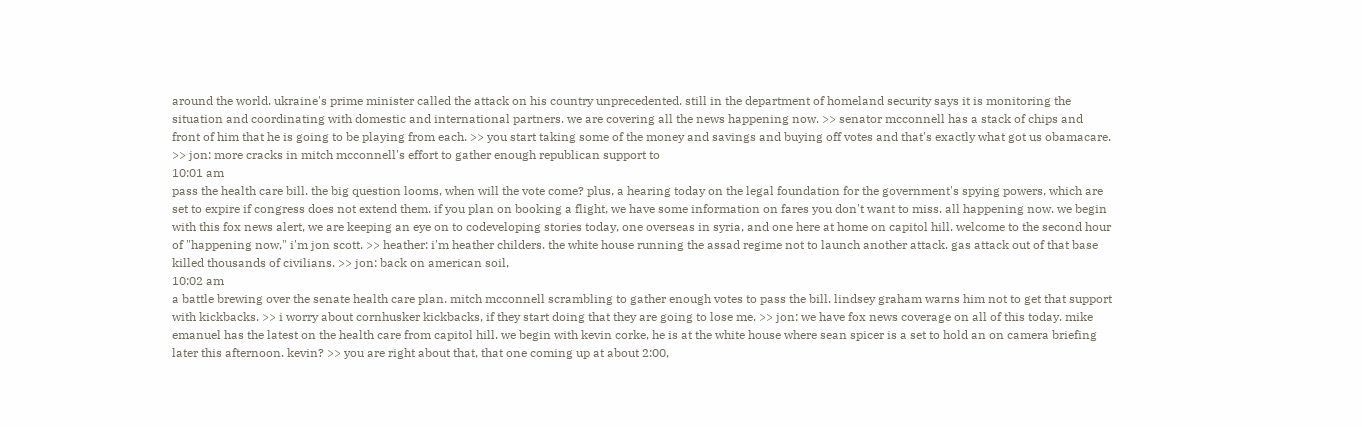around the world. ukraine's prime minister called the attack on his country unprecedented. still in the department of homeland security says it is monitoring the situation and coordinating with domestic and international partners. we are covering all the news happening now. >> senator mcconnell has a stack of chips and front of him that he is going to be playing from each. >> you start taking some of the money and savings and buying off votes and that's exactly what got us obamacare. >> jon: more cracks in mitch mcconnell's effort to gather enough republican support to
10:01 am
pass the health care bill. the big question looms, when will the vote come? plus, a hearing today on the legal foundation for the government's spying powers, which are set to expire if congress does not extend them. if you plan on booking a flight, we have some information on fares you don't want to miss. all happening now. we begin with this fox news alert, we are keeping an eye on to codeveloping stories today, one overseas in syria, and one here at home on capitol hill. welcome to the second hour of "happening now," i'm jon scott. >> heather: i'm heather childers. the white house running the assad regime not to launch another attack. gas attack out of that base killed thousands of civilians. >> jon: back on american soil,
10:02 am
a battle brewing over the senate health care plan. mitch mcconnell scrambling to gather enough votes to pass the bill. lindsey graham warns him not to get that support with kickbacks. >> i worry about cornhusker kickbacks, if they start doing that they are going to lose me. >> jon: we have fox news coverage on all of this today. mike emanuel has the latest on the health care from capitol hill. we begin with kevin corke, he is at the white house where sean spicer is a set to hold an on camera briefing later this afternoon. kevin? >> you are right about that, that one coming up at about 2:00,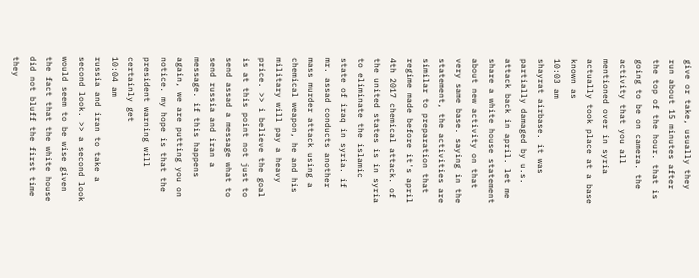give or take, usually they run about 15 minutes after the top of the hour. that is going to be on camera. the activity that you all mentioned over in syria actually took place at a base known as
10:03 am
shayrat airbase. it was partially damaged by u.s. attack back in april. let me share a white house statement about new activity on that very same base. saying in the statement, the activities are similar to preparation that regime made before it's april 4th 2017 chemical attack. of the united states is in syria to eliminate the islamic state of iraq in syria. if mr. assad conducts another mass murder attack using a chemical weapon, he and his military will pay a heavy price. >> i believe the goal is at this point not just to send assad a message what to send russia and iran a message. if this happens again, we are putting you on notice. my hope is that the president warning will certainly get
10:04 am
russia and iran to take a second look. >> a second look would seem to be wise given the fact that the white house did not bluff the first time they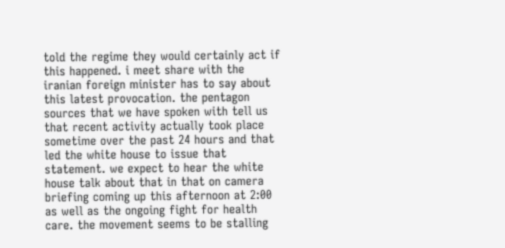told the regime they would certainly act if this happened. i meet share with the iranian foreign minister has to say about this latest provocation. the pentagon sources that we have spoken with tell us that recent activity actually took place sometime over the past 24 hours and that led the white house to issue that statement. we expect to hear the white house talk about that in that on camera briefing coming up this afternoon at 2:00 as well as the ongoing fight for health care. the movement seems to be stalling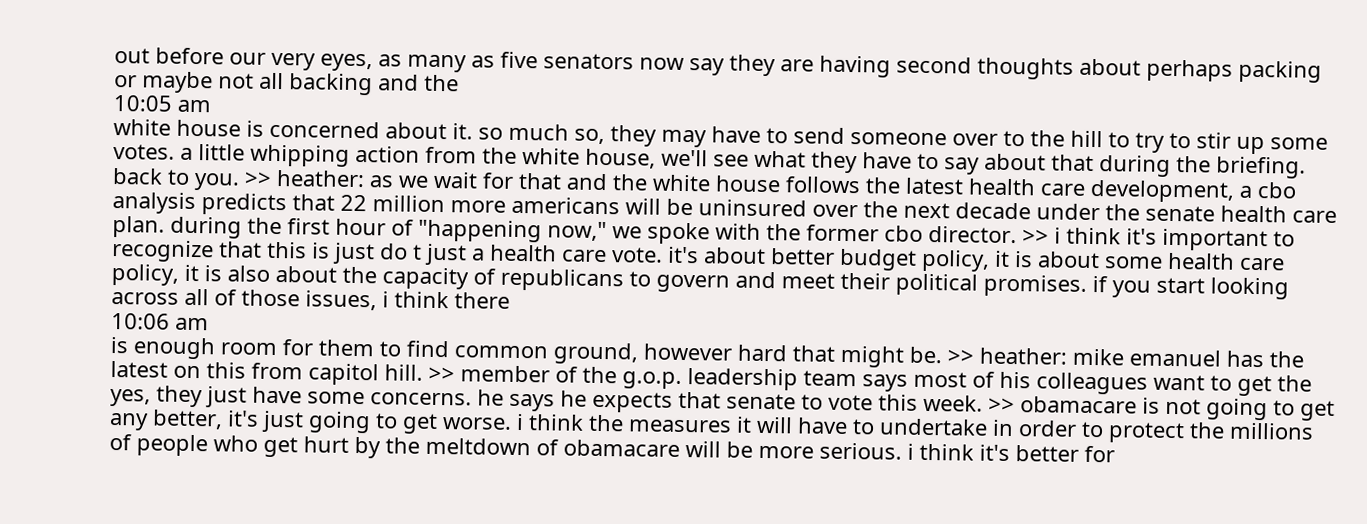out before our very eyes, as many as five senators now say they are having second thoughts about perhaps packing or maybe not all backing and the
10:05 am
white house is concerned about it. so much so, they may have to send someone over to the hill to try to stir up some votes. a little whipping action from the white house, we'll see what they have to say about that during the briefing. back to you. >> heather: as we wait for that and the white house follows the latest health care development, a cbo analysis predicts that 22 million more americans will be uninsured over the next decade under the senate health care plan. during the first hour of "happening now," we spoke with the former cbo director. >> i think it's important to recognize that this is just do t just a health care vote. it's about better budget policy, it is about some health care policy, it is also about the capacity of republicans to govern and meet their political promises. if you start looking across all of those issues, i think there
10:06 am
is enough room for them to find common ground, however hard that might be. >> heather: mike emanuel has the latest on this from capitol hill. >> member of the g.o.p. leadership team says most of his colleagues want to get the yes, they just have some concerns. he says he expects that senate to vote this week. >> obamacare is not going to get any better, it's just going to get worse. i think the measures it will have to undertake in order to protect the millions of people who get hurt by the meltdown of obamacare will be more serious. i think it's better for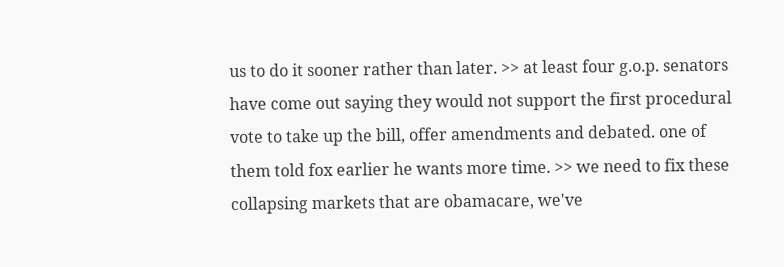us to do it sooner rather than later. >> at least four g.o.p. senators have come out saying they would not support the first procedural vote to take up the bill, offer amendments and debated. one of them told fox earlier he wants more time. >> we need to fix these collapsing markets that are obamacare, we've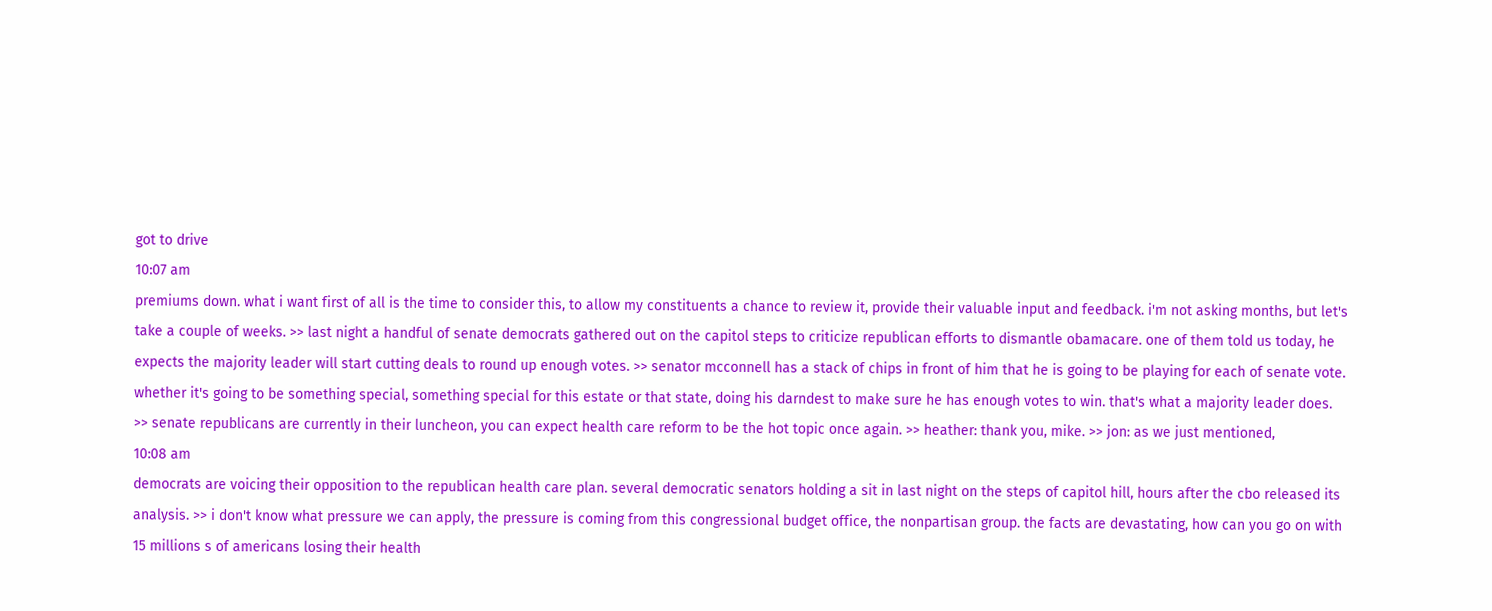got to drive
10:07 am
premiums down. what i want first of all is the time to consider this, to allow my constituents a chance to review it, provide their valuable input and feedback. i'm not asking months, but let's take a couple of weeks. >> last night a handful of senate democrats gathered out on the capitol steps to criticize republican efforts to dismantle obamacare. one of them told us today, he expects the majority leader will start cutting deals to round up enough votes. >> senator mcconnell has a stack of chips in front of him that he is going to be playing for each of senate vote. whether it's going to be something special, something special for this estate or that state, doing his darndest to make sure he has enough votes to win. that's what a majority leader does. >> senate republicans are currently in their luncheon, you can expect health care reform to be the hot topic once again. >> heather: thank you, mike. >> jon: as we just mentioned,
10:08 am
democrats are voicing their opposition to the republican health care plan. several democratic senators holding a sit in last night on the steps of capitol hill, hours after the cbo released its analysis. >> i don't know what pressure we can apply, the pressure is coming from this congressional budget office, the nonpartisan group. the facts are devastating, how can you go on with 15 millions s of americans losing their health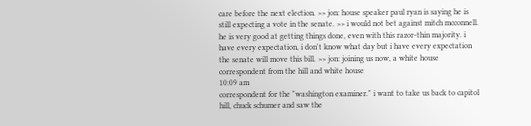care before the next election. >> jon: house speaker paul ryan is saying he is still expecting a vote in the senate. >> i would not bet against mitch mcconnell. he is very good at getting things done, even with this razor-thin majority. i have every expectation, i don't know what day but i have every expectation the senate will move this bill. >> jon: joining us now, a white house correspondent from the hill and white house
10:09 am
correspondent for the "washington examiner." i want to take us back to capitol hill, chuck schumer and saw the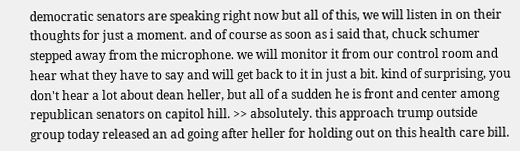democratic senators are speaking right now but all of this, we will listen in on their thoughts for just a moment. and of course as soon as i said that, chuck schumer stepped away from the microphone. we will monitor it from our control room and hear what they have to say and will get back to it in just a bit. kind of surprising, you don't hear a lot about dean heller, but all of a sudden he is front and center among republican senators on capitol hill. >> absolutely. this approach trump outside group today released an ad going after heller for holding out on this health care bill.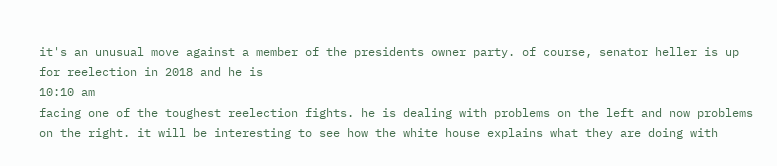it's an unusual move against a member of the presidents owner party. of course, senator heller is up for reelection in 2018 and he is
10:10 am
facing one of the toughest reelection fights. he is dealing with problems on the left and now problems on the right. it will be interesting to see how the white house explains what they are doing with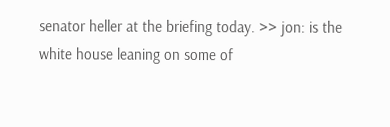senator heller at the briefing today. >> jon: is the white house leaning on some of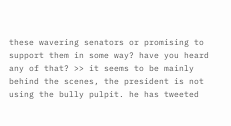these wavering senators or promising to support them in some way? have you heard any of that? >> it seems to be mainly behind the scenes, the president is not using the bully pulpit. he has tweeted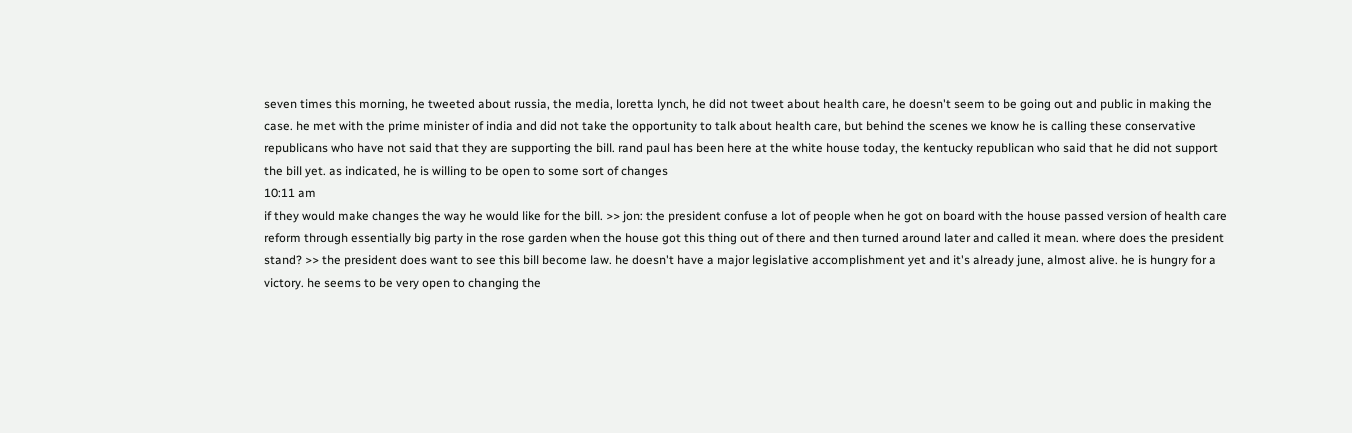seven times this morning, he tweeted about russia, the media, loretta lynch, he did not tweet about health care, he doesn't seem to be going out and public in making the case. he met with the prime minister of india and did not take the opportunity to talk about health care, but behind the scenes we know he is calling these conservative republicans who have not said that they are supporting the bill. rand paul has been here at the white house today, the kentucky republican who said that he did not support the bill yet. as indicated, he is willing to be open to some sort of changes
10:11 am
if they would make changes the way he would like for the bill. >> jon: the president confuse a lot of people when he got on board with the house passed version of health care reform through essentially big party in the rose garden when the house got this thing out of there and then turned around later and called it mean. where does the president stand? >> the president does want to see this bill become law. he doesn't have a major legislative accomplishment yet and it's already june, almost alive. he is hungry for a victory. he seems to be very open to changing the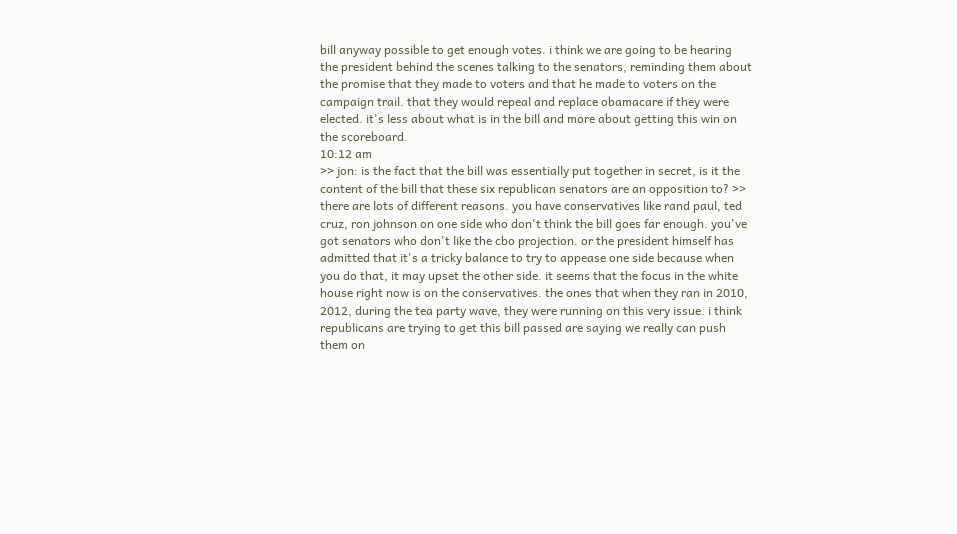bill anyway possible to get enough votes. i think we are going to be hearing the president behind the scenes talking to the senators, reminding them about the promise that they made to voters and that he made to voters on the campaign trail. that they would repeal and replace obamacare if they were elected. it's less about what is in the bill and more about getting this win on the scoreboard.
10:12 am
>> jon: is the fact that the bill was essentially put together in secret, is it the content of the bill that these six republican senators are an opposition to? >> there are lots of different reasons. you have conservatives like rand paul, ted cruz, ron johnson on one side who don't think the bill goes far enough. you've got senators who don't like the cbo projection. or the president himself has admitted that it's a tricky balance to try to appease one side because when you do that, it may upset the other side. it seems that the focus in the white house right now is on the conservatives. the ones that when they ran in 2010, 2012, during the tea party wave, they were running on this very issue. i think republicans are trying to get this bill passed are saying we really can push them on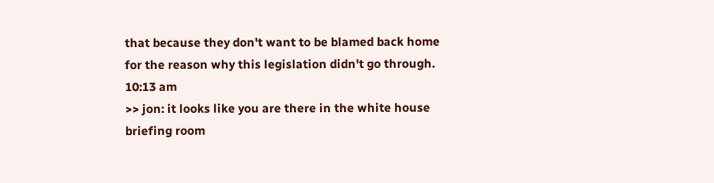that because they don't want to be blamed back home for the reason why this legislation didn't go through.
10:13 am
>> jon: it looks like you are there in the white house briefing room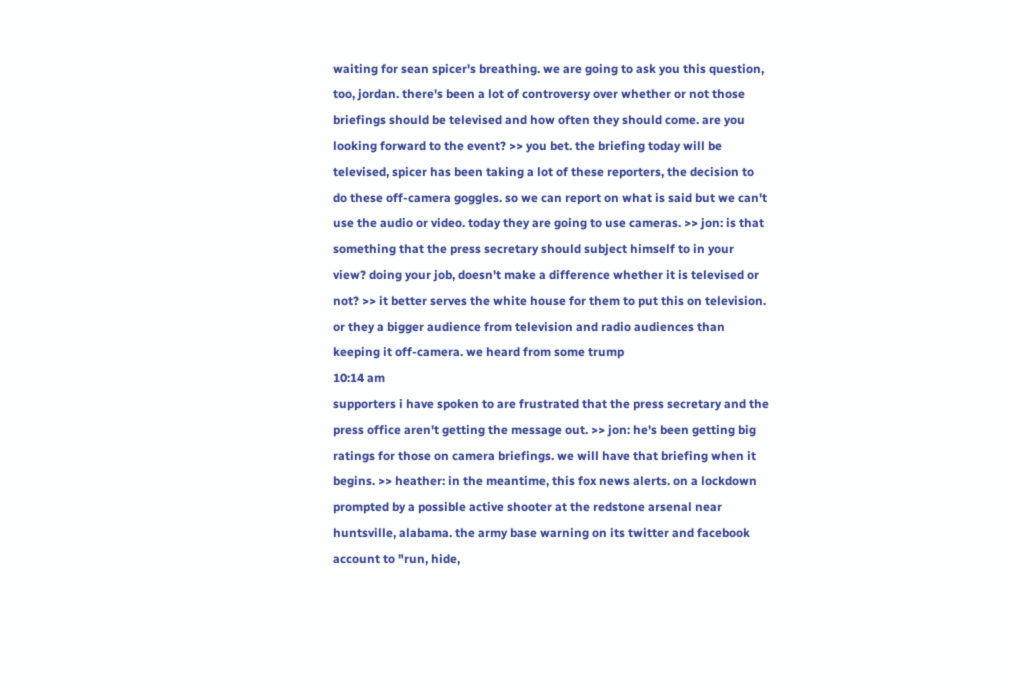waiting for sean spicer's breathing. we are going to ask you this question, too, jordan. there's been a lot of controversy over whether or not those briefings should be televised and how often they should come. are you looking forward to the event? >> you bet. the briefing today will be televised, spicer has been taking a lot of these reporters, the decision to do these off-camera goggles. so we can report on what is said but we can't use the audio or video. today they are going to use cameras. >> jon: is that something that the press secretary should subject himself to in your view? doing your job, doesn't make a difference whether it is televised or not? >> it better serves the white house for them to put this on television. or they a bigger audience from television and radio audiences than keeping it off-camera. we heard from some trump
10:14 am
supporters i have spoken to are frustrated that the press secretary and the press office aren't getting the message out. >> jon: he's been getting big ratings for those on camera briefings. we will have that briefing when it begins. >> heather: in the meantime, this fox news alerts. on a lockdown prompted by a possible active shooter at the redstone arsenal near huntsville, alabama. the army base warning on its twitter and facebook account to "run, hide,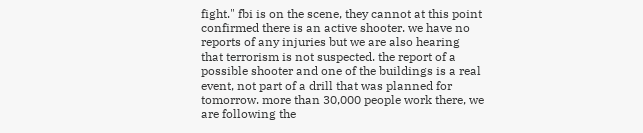fight." fbi is on the scene, they cannot at this point confirmed there is an active shooter. we have no reports of any injuries but we are also hearing that terrorism is not suspected. the report of a possible shooter and one of the buildings is a real event, not part of a drill that was planned for tomorrow. more than 30,000 people work there, we are following the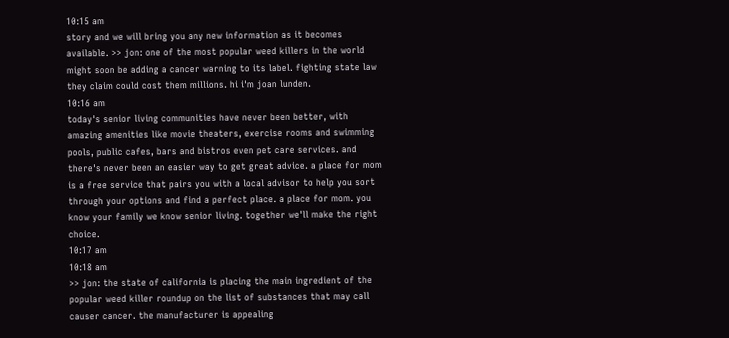10:15 am
story and we will bring you any new information as it becomes available. >> jon: one of the most popular weed killers in the world might soon be adding a cancer warning to its label. fighting state law they claim could cost them millions. hi i'm joan lunden.
10:16 am
today's senior living communities have never been better, with amazing amenities like movie theaters, exercise rooms and swimming pools, public cafes, bars and bistros even pet care services. and there's never been an easier way to get great advice. a place for mom is a free service that pairs you with a local advisor to help you sort through your options and find a perfect place. a place for mom. you know your family we know senior living. together we'll make the right choice.
10:17 am
10:18 am
>> jon: the state of california is placing the main ingredient of the popular weed killer roundup on the list of substances that may call causer cancer. the manufacturer is appealing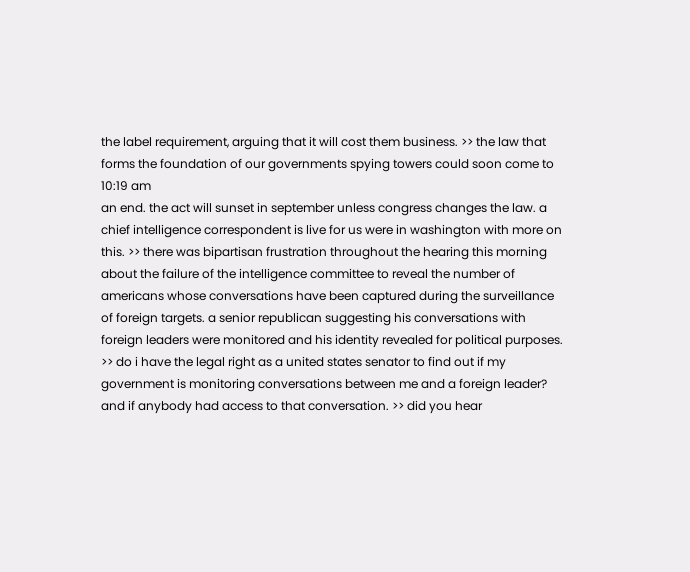the label requirement, arguing that it will cost them business. >> the law that forms the foundation of our governments spying towers could soon come to
10:19 am
an end. the act will sunset in september unless congress changes the law. a chief intelligence correspondent is live for us were in washington with more on this. >> there was bipartisan frustration throughout the hearing this morning about the failure of the intelligence committee to reveal the number of americans whose conversations have been captured during the surveillance of foreign targets. a senior republican suggesting his conversations with foreign leaders were monitored and his identity revealed for political purposes. >> do i have the legal right as a united states senator to find out if my government is monitoring conversations between me and a foreign leader? and if anybody had access to that conversation. >> did you hear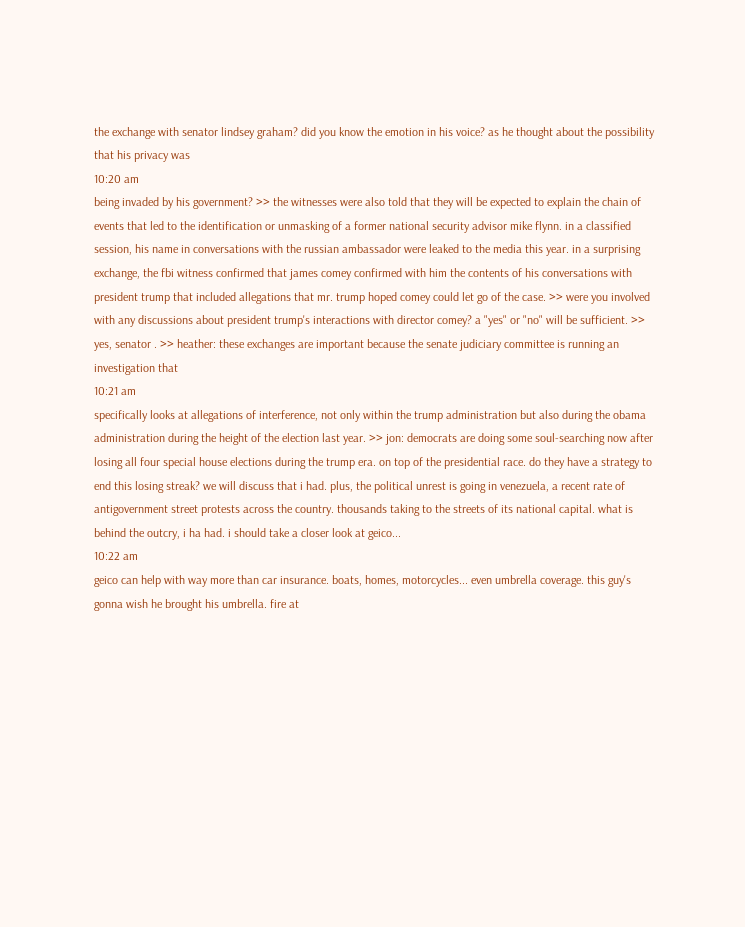the exchange with senator lindsey graham? did you know the emotion in his voice? as he thought about the possibility that his privacy was
10:20 am
being invaded by his government? >> the witnesses were also told that they will be expected to explain the chain of events that led to the identification or unmasking of a former national security advisor mike flynn. in a classified session, his name in conversations with the russian ambassador were leaked to the media this year. in a surprising exchange, the fbi witness confirmed that james comey confirmed with him the contents of his conversations with president trump that included allegations that mr. trump hoped comey could let go of the case. >> were you involved with any discussions about president trump's interactions with director comey? a "yes" or "no" will be sufficient. >> yes, senator . >> heather: these exchanges are important because the senate judiciary committee is running an investigation that
10:21 am
specifically looks at allegations of interference, not only within the trump administration but also during the obama administration during the height of the election last year. >> jon: democrats are doing some soul-searching now after losing all four special house elections during the trump era. on top of the presidential race. do they have a strategy to end this losing streak? we will discuss that i had. plus, the political unrest is going in venezuela, a recent rate of antigovernment street protests across the country. thousands taking to the streets of its national capital. what is behind the outcry, i ha had. i should take a closer look at geico...
10:22 am
geico can help with way more than car insurance. boats, homes, motorcycles... even umbrella coverage. this guy's gonna wish he brought his umbrella. fire at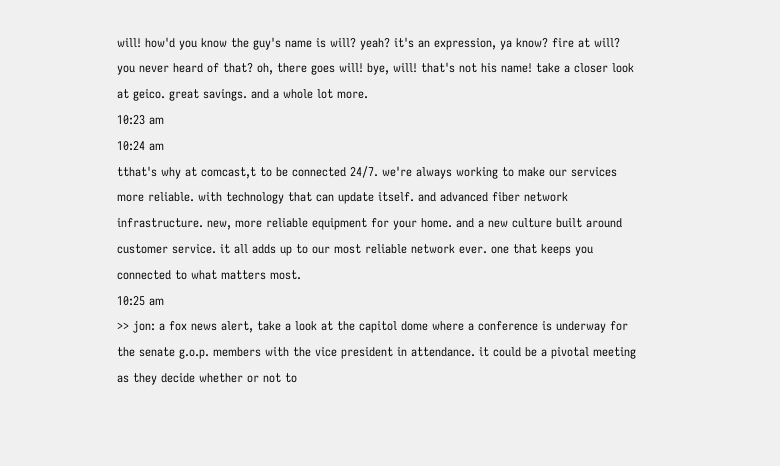will! how'd you know the guy's name is will? yeah? it's an expression, ya know? fire at will? you never heard of that? oh, there goes will! bye, will! that's not his name! take a closer look at geico. great savings. and a whole lot more.
10:23 am
10:24 am
tthat's why at comcast,t to be connected 24/7. we're always working to make our services more reliable. with technology that can update itself. and advanced fiber network infrastructure. new, more reliable equipment for your home. and a new culture built around customer service. it all adds up to our most reliable network ever. one that keeps you connected to what matters most.
10:25 am
>> jon: a fox news alert, take a look at the capitol dome where a conference is underway for the senate g.o.p. members with the vice president in attendance. it could be a pivotal meeting as they decide whether or not to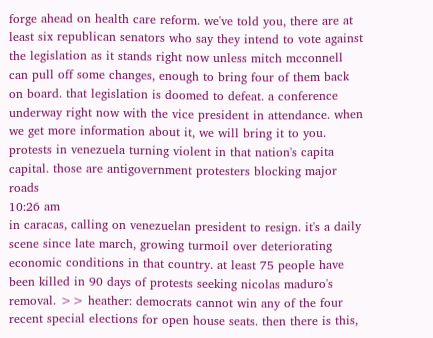forge ahead on health care reform. we've told you, there are at least six republican senators who say they intend to vote against the legislation as it stands right now unless mitch mcconnell can pull off some changes, enough to bring four of them back on board. that legislation is doomed to defeat. a conference underway right now with the vice president in attendance. when we get more information about it, we will bring it to you. protests in venezuela turning violent in that nation's capita capital. those are antigovernment protesters blocking major roads
10:26 am
in caracas, calling on venezuelan president to resign. it's a daily scene since late march, growing turmoil over deteriorating economic conditions in that country. at least 75 people have been killed in 90 days of protests seeking nicolas maduro's removal. >> heather: democrats cannot win any of the four recent special elections for open house seats. then there is this,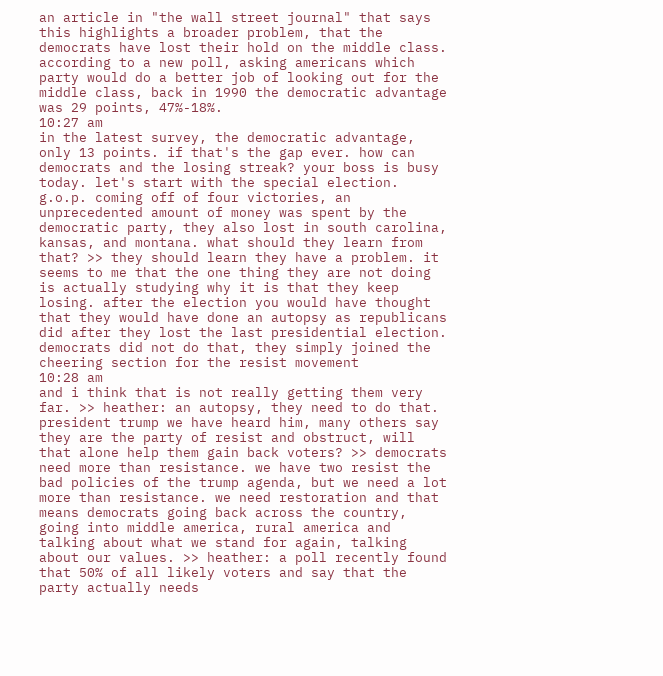an article in "the wall street journal" that says this highlights a broader problem, that the democrats have lost their hold on the middle class. according to a new poll, asking americans which party would do a better job of looking out for the middle class, back in 1990 the democratic advantage was 29 points, 47%-18%.
10:27 am
in the latest survey, the democratic advantage, only 13 points. if that's the gap ever. how can democrats and the losing streak? your boss is busy today. let's start with the special election. g.o.p. coming off of four victories, an unprecedented amount of money was spent by the democratic party, they also lost in south carolina, kansas, and montana. what should they learn from that? >> they should learn they have a problem. it seems to me that the one thing they are not doing is actually studying why it is that they keep losing. after the election you would have thought that they would have done an autopsy as republicans did after they lost the last presidential election. democrats did not do that, they simply joined the cheering section for the resist movement
10:28 am
and i think that is not really getting them very far. >> heather: an autopsy, they need to do that. president trump we have heard him, many others say they are the party of resist and obstruct, will that alone help them gain back voters? >> democrats need more than resistance. we have two resist the bad policies of the trump agenda, but we need a lot more than resistance. we need restoration and that means democrats going back across the country, going into middle america, rural america and talking about what we stand for again, talking about our values. >> heather: a poll recently found that 50% of all likely voters and say that the party actually needs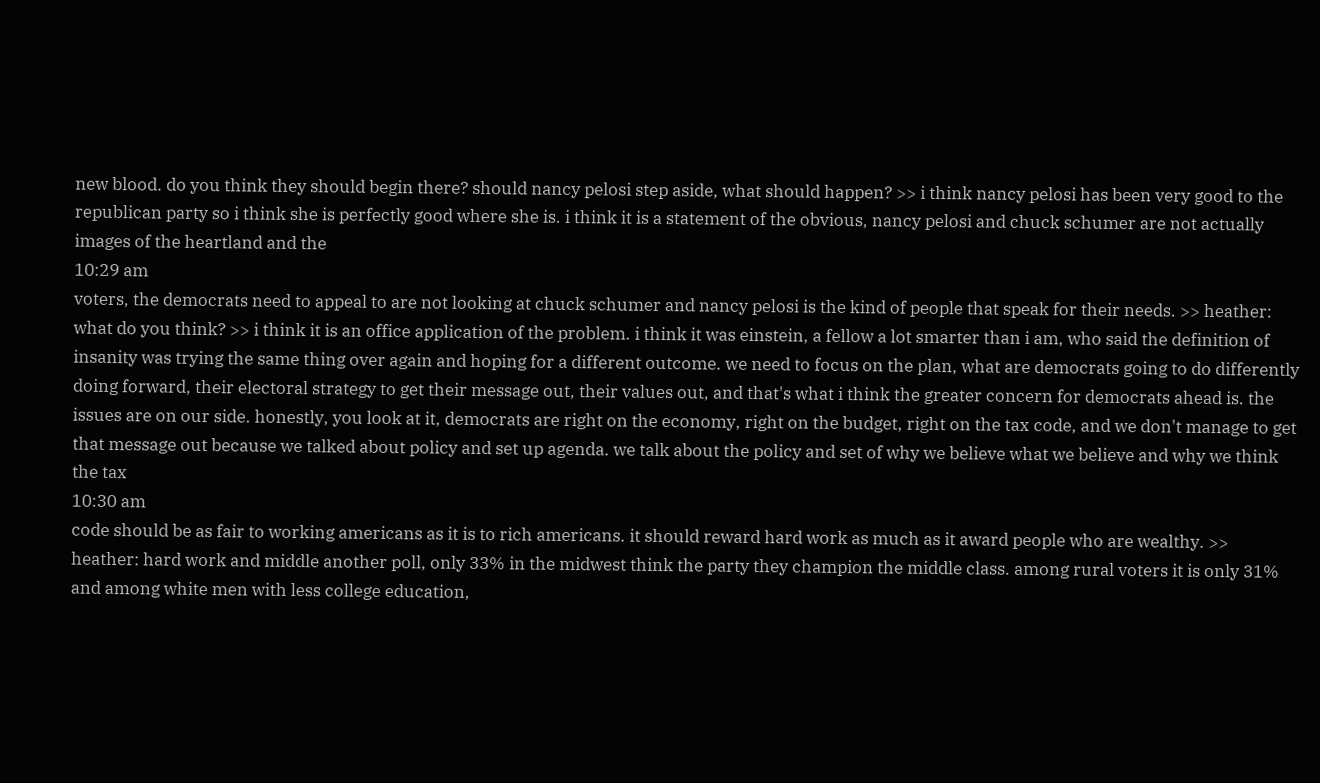new blood. do you think they should begin there? should nancy pelosi step aside, what should happen? >> i think nancy pelosi has been very good to the republican party so i think she is perfectly good where she is. i think it is a statement of the obvious, nancy pelosi and chuck schumer are not actually images of the heartland and the
10:29 am
voters, the democrats need to appeal to are not looking at chuck schumer and nancy pelosi is the kind of people that speak for their needs. >> heather: what do you think? >> i think it is an office application of the problem. i think it was einstein, a fellow a lot smarter than i am, who said the definition of insanity was trying the same thing over again and hoping for a different outcome. we need to focus on the plan, what are democrats going to do differently doing forward, their electoral strategy to get their message out, their values out, and that's what i think the greater concern for democrats ahead is. the issues are on our side. honestly, you look at it, democrats are right on the economy, right on the budget, right on the tax code, and we don't manage to get that message out because we talked about policy and set up agenda. we talk about the policy and set of why we believe what we believe and why we think the tax
10:30 am
code should be as fair to working americans as it is to rich americans. it should reward hard work as much as it award people who are wealthy. >> heather: hard work and middle another poll, only 33% in the midwest think the party they champion the middle class. among rural voters it is only 31% and among white men with less college education,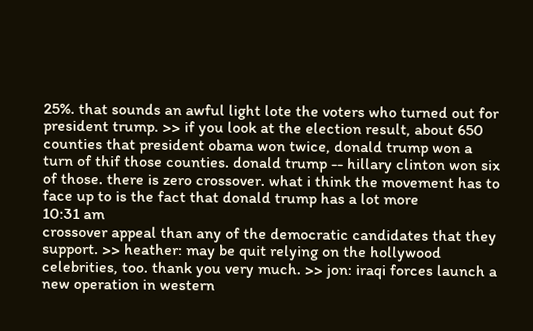25%. that sounds an awful light lote the voters who turned out for president trump. >> if you look at the election result, about 650 counties that president obama won twice, donald trump won a turn of thif those counties. donald trump -- hillary clinton won six of those. there is zero crossover. what i think the movement has to face up to is the fact that donald trump has a lot more
10:31 am
crossover appeal than any of the democratic candidates that they support. >> heather: may be quit relying on the hollywood celebrities, too. thank you very much. >> jon: iraqi forces launch a new operation in western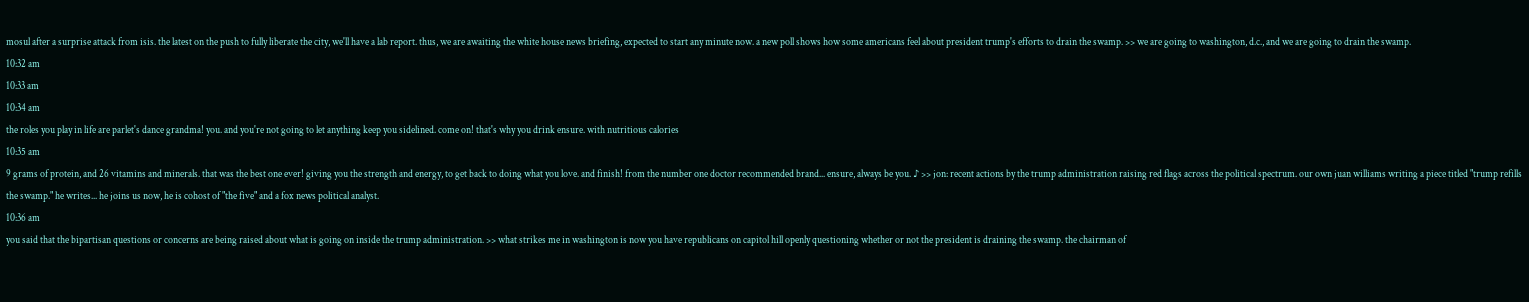mosul after a surprise attack from isis. the latest on the push to fully liberate the city, we'll have a lab report. thus, we are awaiting the white house news briefing, expected to start any minute now. a new poll shows how some americans feel about president trump's efforts to drain the swamp. >> we are going to washington, d.c., and we are going to drain the swamp.
10:32 am
10:33 am
10:34 am
the roles you play in life are parlet's dance grandma! you. and you're not going to let anything keep you sidelined. come on! that's why you drink ensure. with nutritious calories
10:35 am
9 grams of protein, and 26 vitamins and minerals. that was the best one ever! giving you the strength and energy, to get back to doing what you love. and finish! from the number one doctor recommended brand... ensure, always be you. ♪ >> jon: recent actions by the trump administration raising red flags across the political spectrum. our own juan williams writing a piece titled "trump refills the swamp." he writes... he joins us now, he is cohost of "the five" and a fox news political analyst.
10:36 am
you said that the bipartisan questions or concerns are being raised about what is going on inside the trump administration. >> what strikes me in washington is now you have republicans on capitol hill openly questioning whether or not the president is draining the swamp. the chairman of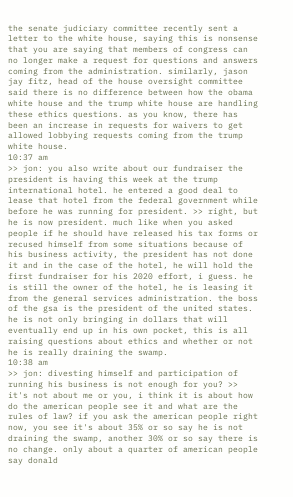the senate judiciary committee recently sent a letter to the white house, saying this is nonsense that you are saying that members of congress can no longer make a request for questions and answers coming from the administration. similarly, jason jay fitz, head of the house oversight committee said there is no difference between how the obama white house and the trump white house are handling these ethics questions. as you know, there has been an increase in requests for waivers to get allowed lobbying requests coming from the trump white house.
10:37 am
>> jon: you also write about our fundraiser the president is having this week at the trump international hotel. he entered a good deal to lease that hotel from the federal government while before he was running for president. >> right, but he is now president. much like when you asked people if he should have released his tax forms or recused himself from some situations because of his business activity, the president has not done it and in the case of the hotel, he will hold the first fundraiser for his 2020 effort, i guess. he is still the owner of the hotel, he is leasing it from the general services administration. the boss of the gsa is the president of the united states. he is not only bringing in dollars that will eventually end up in his own pocket, this is all raising questions about ethics and whether or not he is really draining the swamp.
10:38 am
>> jon: divesting himself and participation of running his business is not enough for you? >> it's not about me or you, i think it is about how do the american people see it and what are the rules of law? if you ask the american people right now, you see it's about 35% or so say he is not draining the swamp, another 30% or so say there is no change. only about a quarter of american people say donald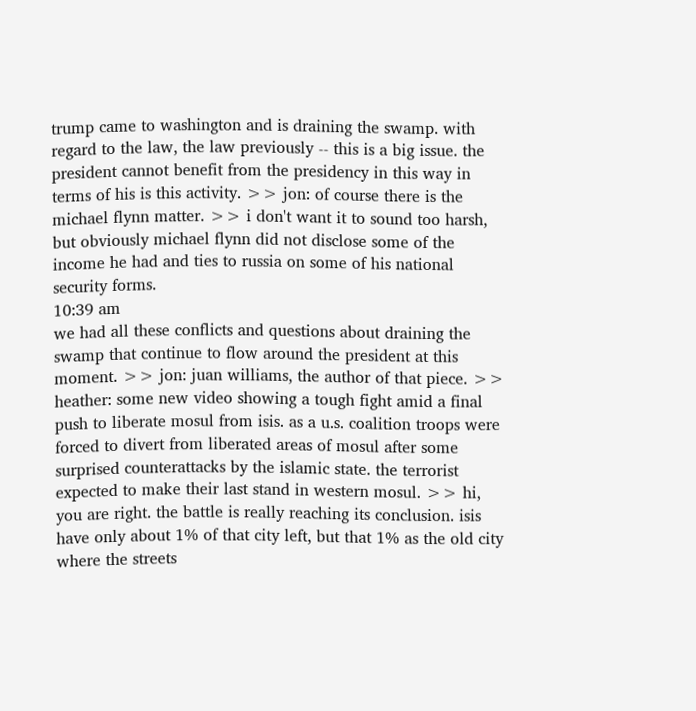trump came to washington and is draining the swamp. with regard to the law, the law previously -- this is a big issue. the president cannot benefit from the presidency in this way in terms of his is this activity. >> jon: of course there is the michael flynn matter. >> i don't want it to sound too harsh, but obviously michael flynn did not disclose some of the income he had and ties to russia on some of his national security forms.
10:39 am
we had all these conflicts and questions about draining the swamp that continue to flow around the president at this moment. >> jon: juan williams, the author of that piece. >> heather: some new video showing a tough fight amid a final push to liberate mosul from isis. as a u.s. coalition troops were forced to divert from liberated areas of mosul after some surprised counterattacks by the islamic state. the terrorist expected to make their last stand in western mosul. >> hi, you are right. the battle is really reaching its conclusion. isis have only about 1% of that city left, but that 1% as the old city where the streets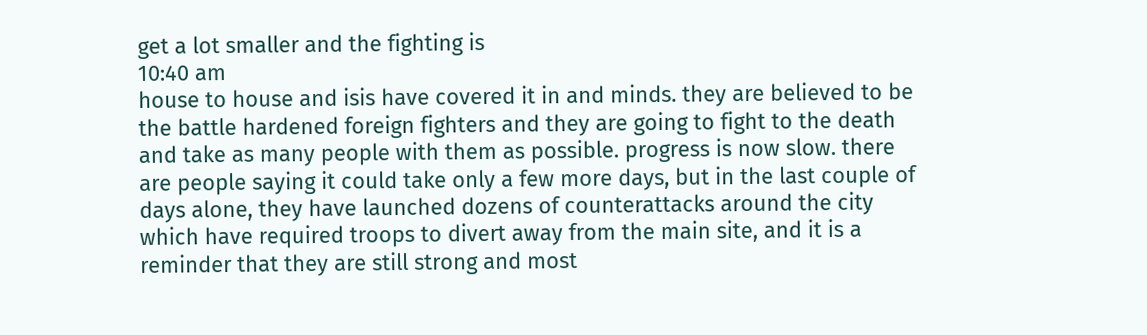get a lot smaller and the fighting is
10:40 am
house to house and isis have covered it in and minds. they are believed to be the battle hardened foreign fighters and they are going to fight to the death and take as many people with them as possible. progress is now slow. there are people saying it could take only a few more days, but in the last couple of days alone, they have launched dozens of counterattacks around the city which have required troops to divert away from the main site, and it is a reminder that they are still strong and most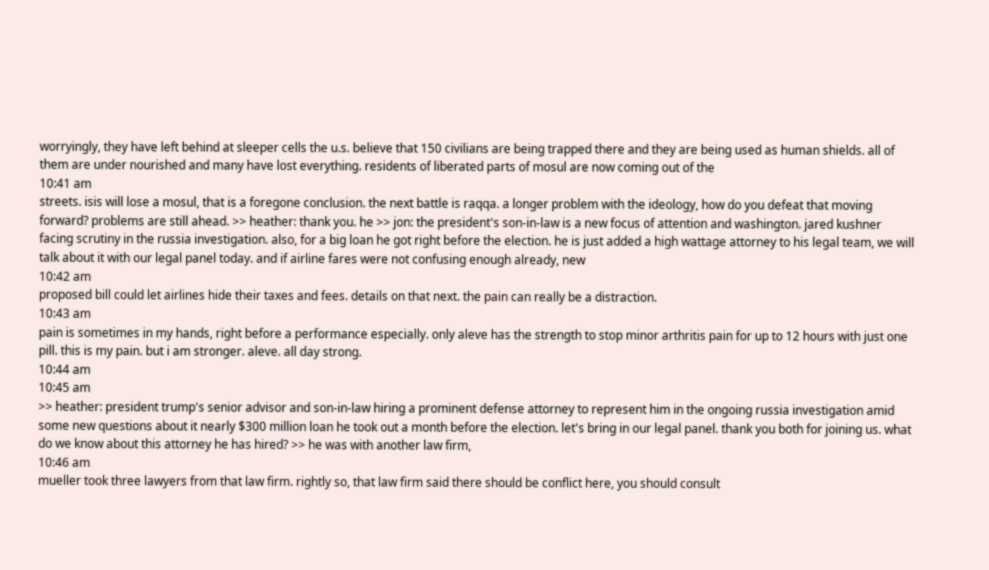worryingly, they have left behind at sleeper cells the u.s. believe that 150 civilians are being trapped there and they are being used as human shields. all of them are under nourished and many have lost everything. residents of liberated parts of mosul are now coming out of the
10:41 am
streets. isis will lose a mosul, that is a foregone conclusion. the next battle is raqqa. a longer problem with the ideology, how do you defeat that moving forward? problems are still ahead. >> heather: thank you. he >> jon: the president's son-in-law is a new focus of attention and washington. jared kushner facing scrutiny in the russia investigation. also, for a big loan he got right before the election. he is just added a high wattage attorney to his legal team, we will talk about it with our legal panel today. and if airline fares were not confusing enough already, new
10:42 am
proposed bill could let airlines hide their taxes and fees. details on that next. the pain can really be a distraction.
10:43 am
pain is sometimes in my hands, right before a performance especially. only aleve has the strength to stop minor arthritis pain for up to 12 hours with just one pill. this is my pain. but i am stronger. aleve. all day strong.
10:44 am
10:45 am
>> heather: president trump's senior advisor and son-in-law hiring a prominent defense attorney to represent him in the ongoing russia investigation amid some new questions about it nearly $300 million loan he took out a month before the election. let's bring in our legal panel. thank you both for joining us. what do we know about this attorney he has hired? >> he was with another law firm,
10:46 am
mueller took three lawyers from that law firm. rightly so, that law firm said there should be conflict here, you should consult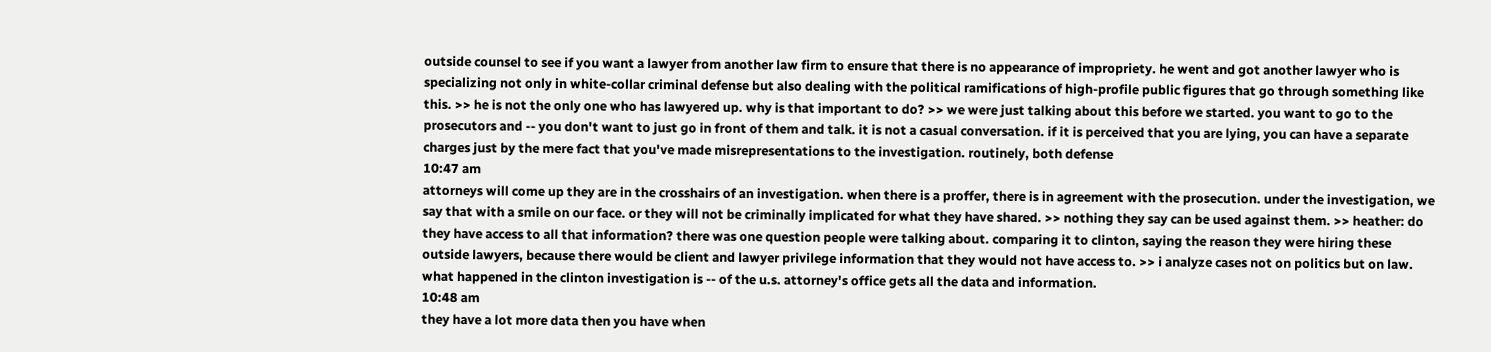outside counsel to see if you want a lawyer from another law firm to ensure that there is no appearance of impropriety. he went and got another lawyer who is specializing not only in white-collar criminal defense but also dealing with the political ramifications of high-profile public figures that go through something like this. >> he is not the only one who has lawyered up. why is that important to do? >> we were just talking about this before we started. you want to go to the prosecutors and -- you don't want to just go in front of them and talk. it is not a casual conversation. if it is perceived that you are lying, you can have a separate charges just by the mere fact that you've made misrepresentations to the investigation. routinely, both defense
10:47 am
attorneys will come up they are in the crosshairs of an investigation. when there is a proffer, there is in agreement with the prosecution. under the investigation, we say that with a smile on our face. or they will not be criminally implicated for what they have shared. >> nothing they say can be used against them. >> heather: do they have access to all that information? there was one question people were talking about. comparing it to clinton, saying the reason they were hiring these outside lawyers, because there would be client and lawyer privilege information that they would not have access to. >> i analyze cases not on politics but on law. what happened in the clinton investigation is -- of the u.s. attorney's office gets all the data and information.
10:48 am
they have a lot more data then you have when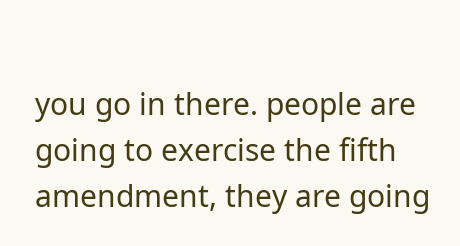you go in there. people are going to exercise the fifth amendment, they are going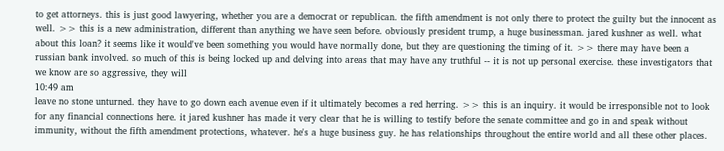to get attorneys. this is just good lawyering, whether you are a democrat or republican. the fifth amendment is not only there to protect the guilty but the innocent as well. >> this is a new administration, different than anything we have seen before. obviously president trump, a huge businessman. jared kushner as well. what about this loan? it seems like it would've been something you would have normally done, but they are questioning the timing of it. >> there may have been a russian bank involved. so much of this is being locked up and delving into areas that may have any truthful -- it is not up personal exercise. these investigators that we know are so aggressive, they will
10:49 am
leave no stone unturned. they have to go down each avenue even if it ultimately becomes a red herring. >> this is an inquiry. it would be irresponsible not to look for any financial connections here. it jared kushner has made it very clear that he is willing to testify before the senate committee and go in and speak without immunity, without the fifth amendment protections, whatever. he's a huge business guy. he has relationships throughout the entire world and all these other places.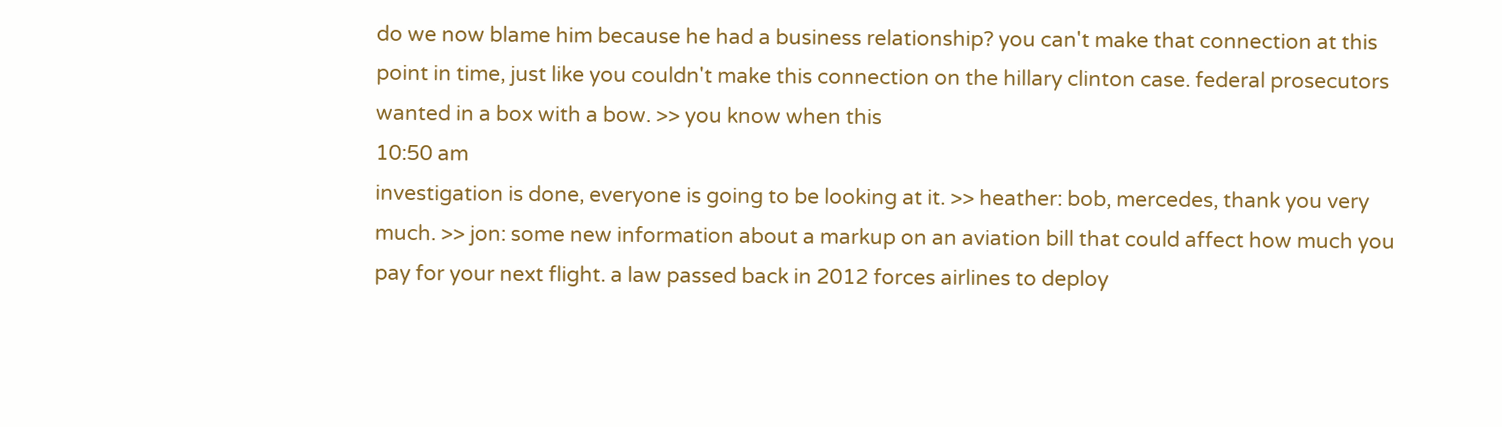do we now blame him because he had a business relationship? you can't make that connection at this point in time, just like you couldn't make this connection on the hillary clinton case. federal prosecutors wanted in a box with a bow. >> you know when this
10:50 am
investigation is done, everyone is going to be looking at it. >> heather: bob, mercedes, thank you very much. >> jon: some new information about a markup on an aviation bill that could affect how much you pay for your next flight. a law passed back in 2012 forces airlines to deploy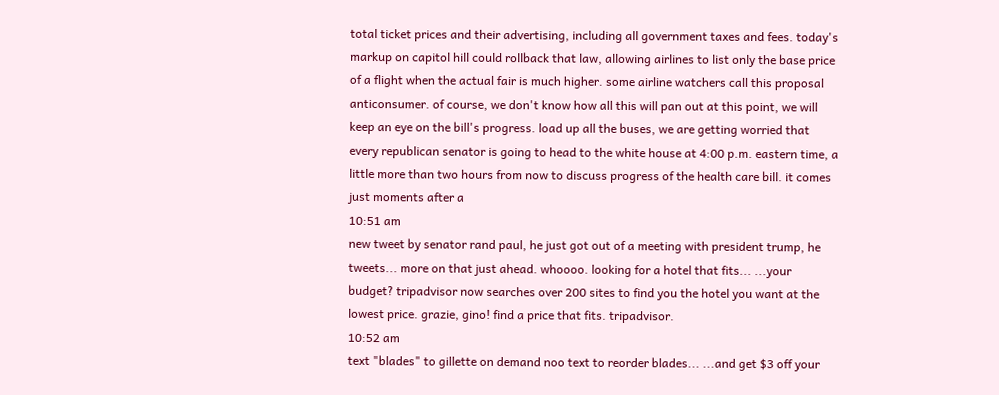total ticket prices and their advertising, including all government taxes and fees. today's markup on capitol hill could rollback that law, allowing airlines to list only the base price of a flight when the actual fair is much higher. some airline watchers call this proposal anticonsumer. of course, we don't know how all this will pan out at this point, we will keep an eye on the bill's progress. load up all the buses, we are getting worried that every republican senator is going to head to the white house at 4:00 p.m. eastern time, a little more than two hours from now to discuss progress of the health care bill. it comes just moments after a
10:51 am
new tweet by senator rand paul, he just got out of a meeting with president trump, he tweets... more on that just ahead. whoooo. looking for a hotel that fits... ...your budget? tripadvisor now searches over 200 sites to find you the hotel you want at the lowest price. grazie, gino! find a price that fits. tripadvisor.
10:52 am
text "blades" to gillette on demand noo text to reorder blades... ...and get $3 off your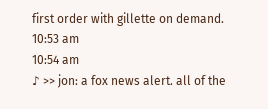first order with gillette on demand.
10:53 am
10:54 am
♪ >> jon: a fox news alert. all of the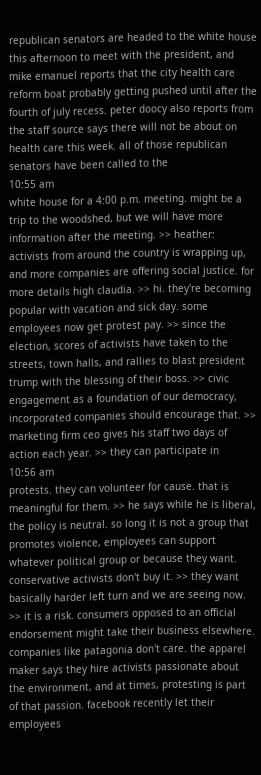republican senators are headed to the white house this afternoon to meet with the president, and mike emanuel reports that the city health care reform boat probably getting pushed until after the fourth of july recess. peter doocy also reports from the staff source says there will not be about on health care this week. all of those republican senators have been called to the
10:55 am
white house for a 4:00 p.m. meeting. might be a trip to the woodshed, but we will have more information after the meeting. >> heather: activists from around the country is wrapping up, and more companies are offering social justice. for more details high claudia. >> hi. they're becoming popular with vacation and sick day. some employees now get protest pay. >> since the election, scores of activists have taken to the streets, town halls, and rallies to blast president trump with the blessing of their boss. >> civic engagement as a foundation of our democracy, incorporated companies should encourage that. >> marketing firm ceo gives his staff two days of action each year. >> they can participate in
10:56 am
protests. they can volunteer for cause. that is meaningful for them. >> he says while he is liberal, the policy is neutral. so long it is not a group that promotes violence, employees can support whatever political group or because they want. conservative activists don't buy it. >> they want basically harder left turn and we are seeing now. >> it is a risk. consumers opposed to an official endorsement might take their business elsewhere. companies like patagonia don't care. the apparel maker says they hire activists passionate about the environment, and at times, protesting is part of that passion. facebook recently let their employees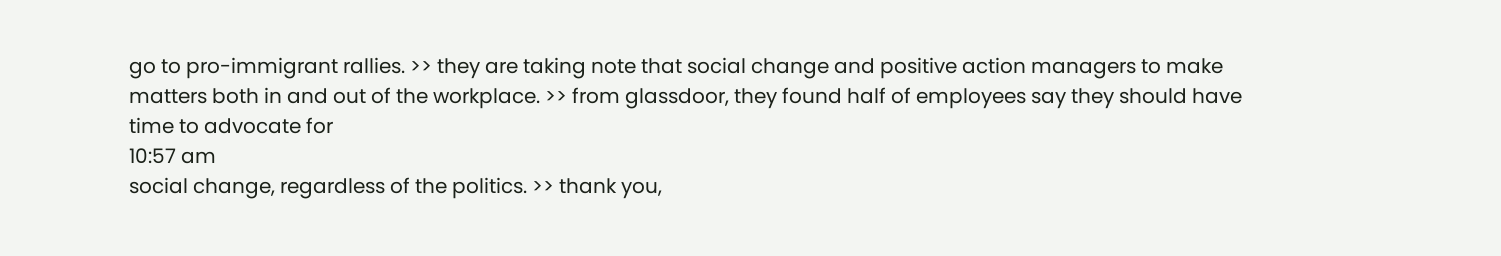go to pro-immigrant rallies. >> they are taking note that social change and positive action managers to make matters both in and out of the workplace. >> from glassdoor, they found half of employees say they should have time to advocate for
10:57 am
social change, regardless of the politics. >> thank you,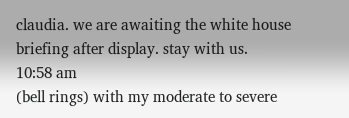claudia. we are awaiting the white house briefing after display. stay with us.
10:58 am
(bell rings) with my moderate to severe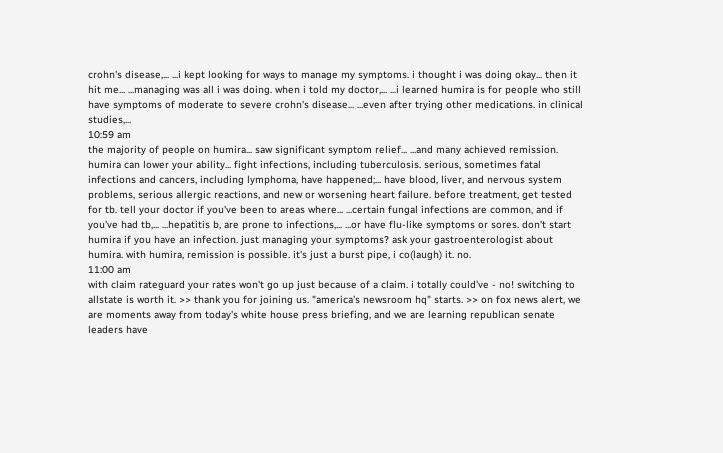crohn's disease,... ...i kept looking for ways to manage my symptoms. i thought i was doing okay... then it hit me... ...managing was all i was doing. when i told my doctor,... ...i learned humira is for people who still have symptoms of moderate to severe crohn's disease... ...even after trying other medications. in clinical studies,...
10:59 am
the majority of people on humira... saw significant symptom relief... ...and many achieved remission. humira can lower your ability... fight infections, including tuberculosis. serious, sometimes fatal infections and cancers, including lymphoma, have happened;... have blood, liver, and nervous system problems, serious allergic reactions, and new or worsening heart failure. before treatment, get tested for tb. tell your doctor if you've been to areas where... ...certain fungal infections are common, and if you've had tb,... ...hepatitis b, are prone to infections,... ...or have flu-like symptoms or sores. don't start humira if you have an infection. just managing your symptoms? ask your gastroenterologist about humira. with humira, remission is possible. it's just a burst pipe, i co(laugh) it. no.
11:00 am
with claim rateguard your rates won't go up just because of a claim. i totally could've - no! switching to allstate is worth it. >> thank you for joining us. "america's newsroom hq" starts. >> on fox news alert, we are moments away from today's white house press briefing, and we are learning republican senate leaders have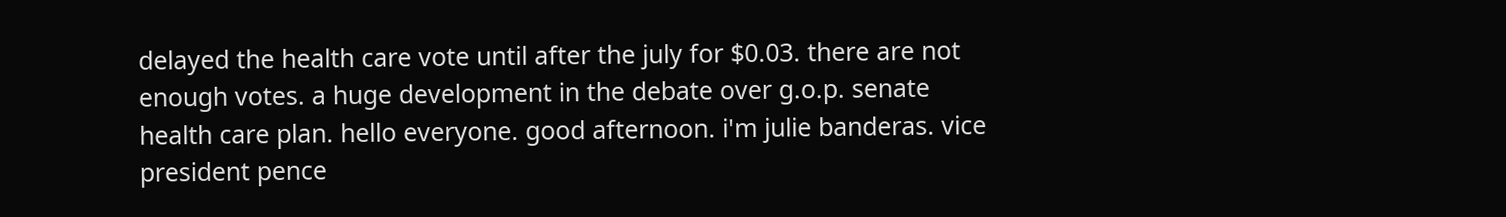delayed the health care vote until after the july for $0.03. there are not enough votes. a huge development in the debate over g.o.p. senate health care plan. hello everyone. good afternoon. i'm julie banderas. vice president pence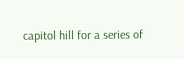capitol hill for a series of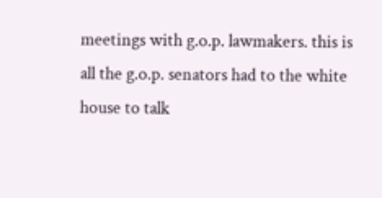meetings with g.o.p. lawmakers. this is all the g.o.p. senators had to the white house to talk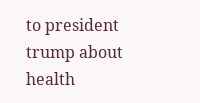to president trump about health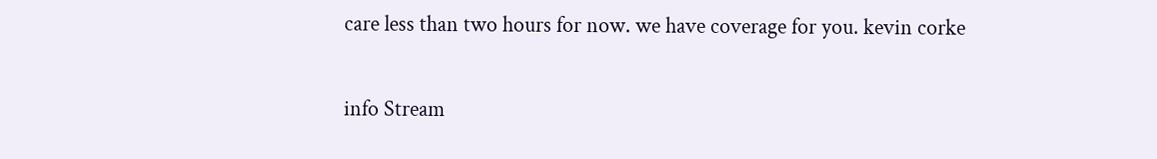care less than two hours for now. we have coverage for you. kevin corke


info Stream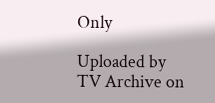Only

Uploaded by TV Archive on